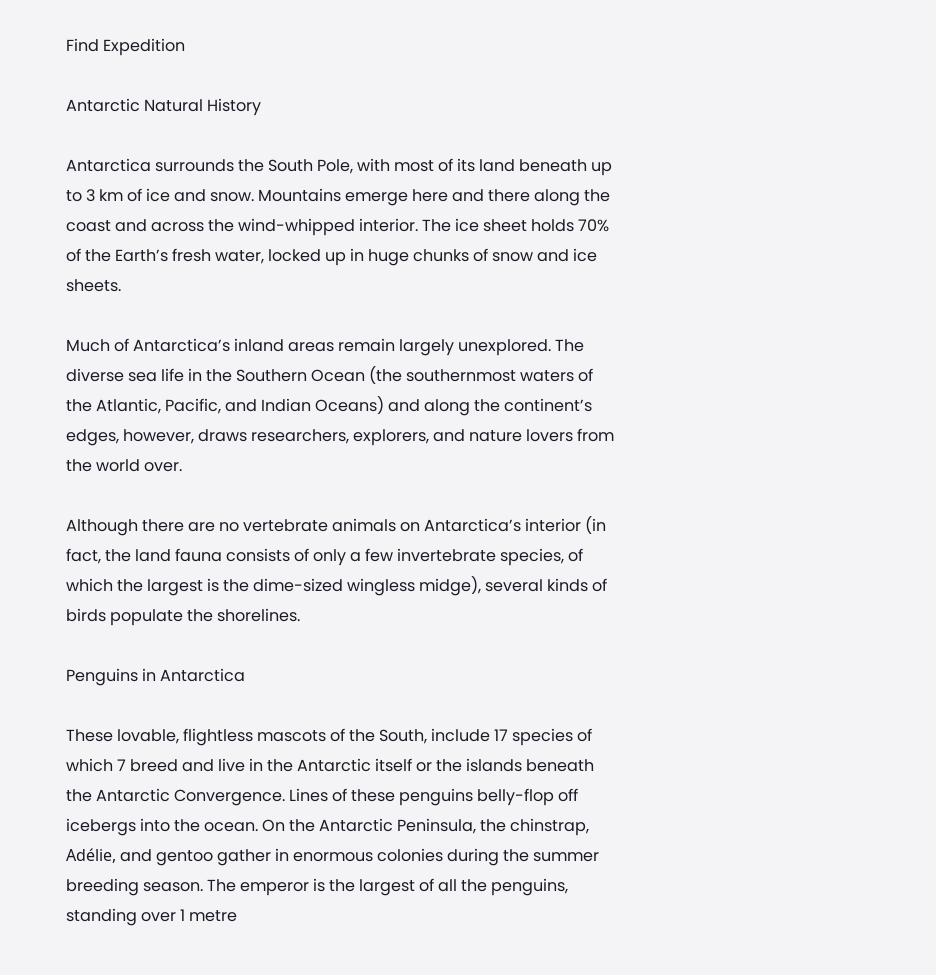Find Expedition

Antarctic Natural History

Antarctica surrounds the South Pole, with most of its land beneath up to 3 km of ice and snow. Mountains emerge here and there along the coast and across the wind-whipped interior. The ice sheet holds 70% of the Earth’s fresh water, locked up in huge chunks of snow and ice sheets.

Much of Antarctica’s inland areas remain largely unexplored. The diverse sea life in the Southern Ocean (the southernmost waters of the Atlantic, Pacific, and Indian Oceans) and along the continent’s edges, however, draws researchers, explorers, and nature lovers from the world over.

Although there are no vertebrate animals on Antarctica’s interior (in fact, the land fauna consists of only a few invertebrate species, of which the largest is the dime-sized wingless midge), several kinds of birds populate the shorelines.

Penguins in Antarctica

These lovable, flightless mascots of the South, include 17 species of which 7 breed and live in the Antarctic itself or the islands beneath the Antarctic Convergence. Lines of these penguins belly-flop off icebergs into the ocean. On the Antarctic Peninsula, the chinstrap, Adélie, and gentoo gather in enormous colonies during the summer breeding season. The emperor is the largest of all the penguins, standing over 1 metre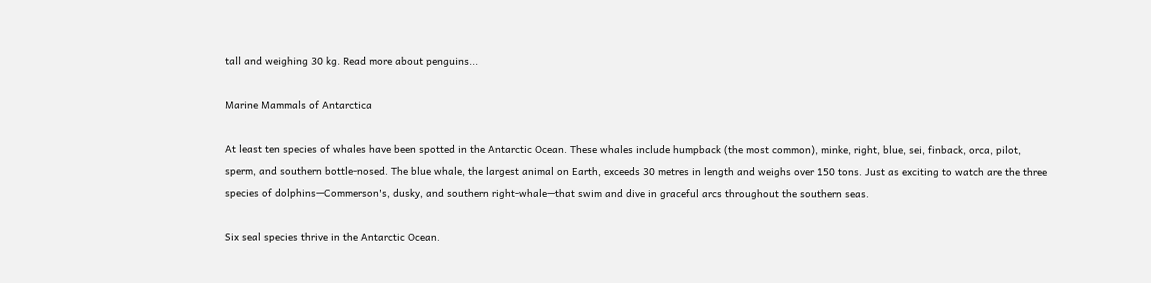tall and weighing 30 kg. Read more about penguins...

Marine Mammals of Antarctica

At least ten species of whales have been spotted in the Antarctic Ocean. These whales include humpback (the most common), minke, right, blue, sei, finback, orca, pilot, sperm, and southern bottle-nosed. The blue whale, the largest animal on Earth, exceeds 30 metres in length and weighs over 150 tons. Just as exciting to watch are the three species of dolphins—Commerson's, dusky, and southern right-whale—that swim and dive in graceful arcs throughout the southern seas.

Six seal species thrive in the Antarctic Ocean.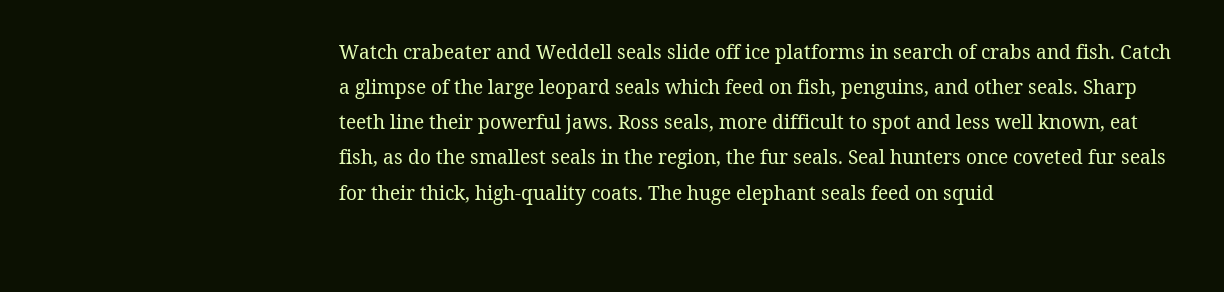Watch crabeater and Weddell seals slide off ice platforms in search of crabs and fish. Catch a glimpse of the large leopard seals which feed on fish, penguins, and other seals. Sharp teeth line their powerful jaws. Ross seals, more difficult to spot and less well known, eat fish, as do the smallest seals in the region, the fur seals. Seal hunters once coveted fur seals for their thick, high-quality coats. The huge elephant seals feed on squid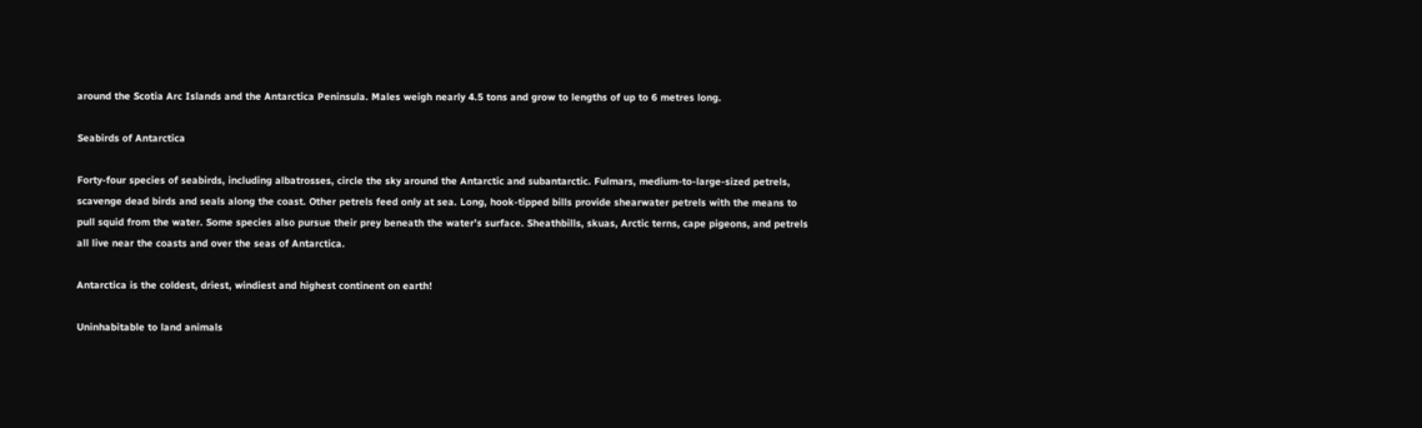around the Scotia Arc Islands and the Antarctica Peninsula. Males weigh nearly 4.5 tons and grow to lengths of up to 6 metres long.

Seabirds of Antarctica

Forty-four species of seabirds, including albatrosses, circle the sky around the Antarctic and subantarctic. Fulmars, medium-to-large-sized petrels, scavenge dead birds and seals along the coast. Other petrels feed only at sea. Long, hook-tipped bills provide shearwater petrels with the means to pull squid from the water. Some species also pursue their prey beneath the water’s surface. Sheathbills, skuas, Arctic terns, cape pigeons, and petrels all live near the coasts and over the seas of Antarctica.

Antarctica is the coldest, driest, windiest and highest continent on earth!

Uninhabitable to land animals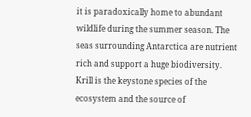it is paradoxically home to abundant wildlife during the summer season. The seas surrounding Antarctica are nutrient rich and support a huge biodiversity. Krill is the keystone species of the ecosystem and the source of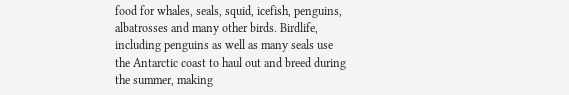food for whales, seals, squid, icefish, penguins, albatrosses and many other birds. Birdlife, including penguins as well as many seals use the Antarctic coast to haul out and breed during the summer, making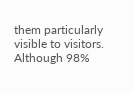them particularly visible to visitors. Although 98%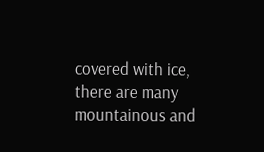covered with ice, there are many mountainous and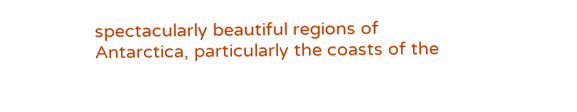spectacularly beautiful regions of Antarctica, particularly the coasts of the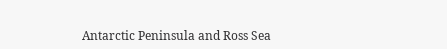Antarctic Peninsula and Ross Sea